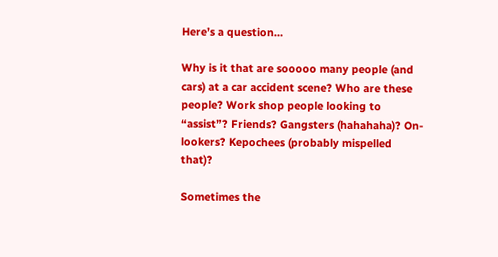Here’s a question…

Why is it that are sooooo many people (and cars) at a car accident scene? Who are these people? Work shop people looking to “assist”? Friends? Gangsters (hahahaha)? On-lookers? Kepochees (probably mispelled that)?

Sometimes the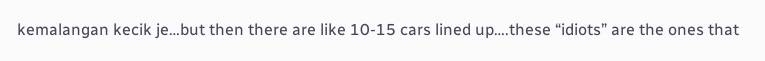kemalangan kecik je…but then there are like 10-15 cars lined up….these “idiots” are the ones that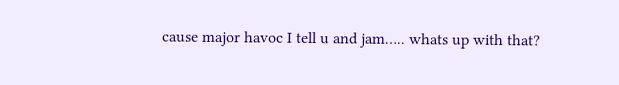cause major havoc I tell u and jam….. whats up with that?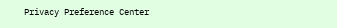Privacy Preference Center